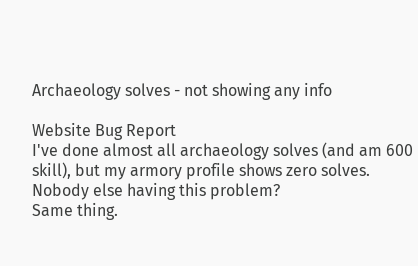Archaeology solves - not showing any info

Website Bug Report
I've done almost all archaeology solves (and am 600 skill), but my armory profile shows zero solves.
Nobody else having this problem?
Same thing.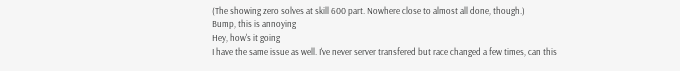(The showing zero solves at skill 600 part. Nowhere close to almost all done, though.)
Bump, this is annoying
Hey, how's it going
I have the same issue as well. I've never server transfered but race changed a few times, can this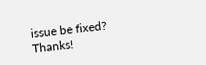issue be fixed? Thanks!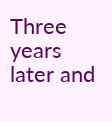Three years later and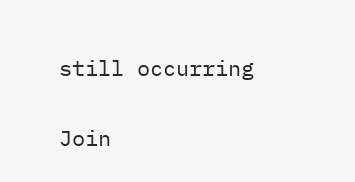still occurring

Join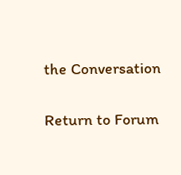the Conversation

Return to Forum